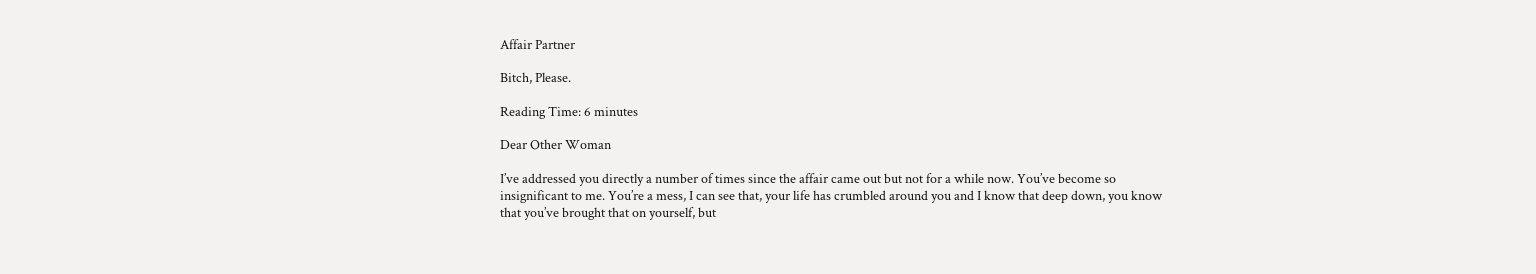Affair Partner

Bitch, Please.

Reading Time: 6 minutes

Dear Other Woman

I’ve addressed you directly a number of times since the affair came out but not for a while now. You’ve become so insignificant to me. You’re a mess, I can see that, your life has crumbled around you and I know that deep down, you know that you’ve brought that on yourself, but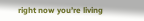right now you’re living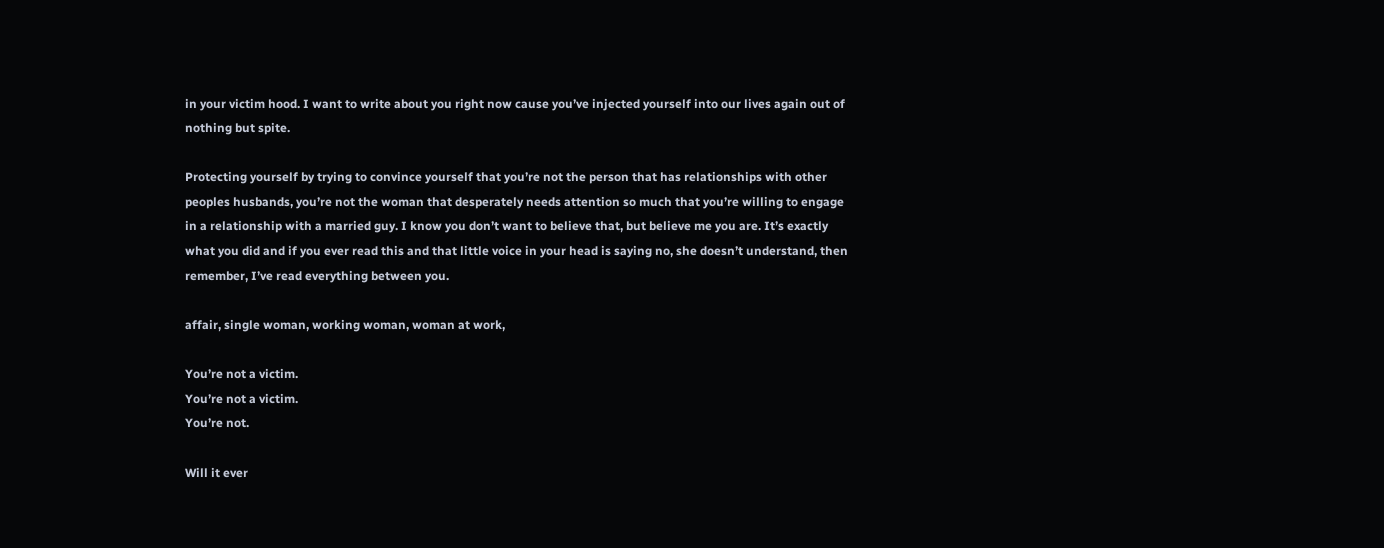in your victim hood. I want to write about you right now cause you’ve injected yourself into our lives again out of nothing but spite.

Protecting yourself by trying to convince yourself that you’re not the person that has relationships with other peoples husbands, you’re not the woman that desperately needs attention so much that you’re willing to engage in a relationship with a married guy. I know you don’t want to believe that, but believe me you are. It’s exactly what you did and if you ever read this and that little voice in your head is saying no, she doesn’t understand, then remember, I’ve read everything between you.

affair, single woman, working woman, woman at work,

You’re not a victim.
You’re not a victim.
You’re not.

Will it ever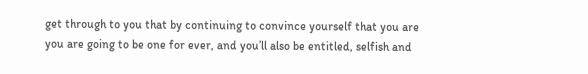get through to you that by continuing to convince yourself that you are you are going to be one for ever, and you’ll also be entitled, selfish and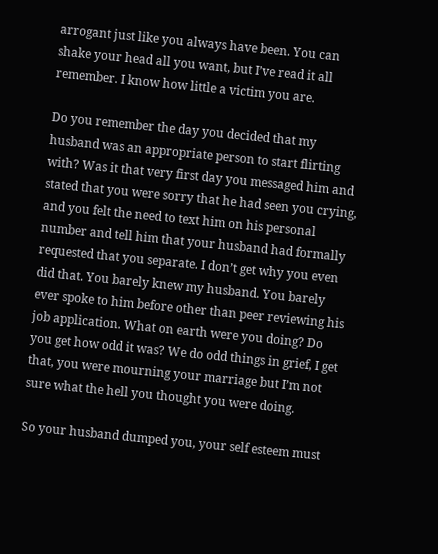arrogant just like you always have been. You can shake your head all you want, but I’ve read it all remember. I know how little a victim you are.

Do you remember the day you decided that my husband was an appropriate person to start flirting with? Was it that very first day you messaged him and stated that you were sorry that he had seen you crying, and you felt the need to text him on his personal number and tell him that your husband had formally requested that you separate. I don’t get why you even did that. You barely knew my husband. You barely ever spoke to him before other than peer reviewing his job application. What on earth were you doing? Do you get how odd it was? We do odd things in grief, I get that, you were mourning your marriage but I’m not sure what the hell you thought you were doing.

So your husband dumped you, your self esteem must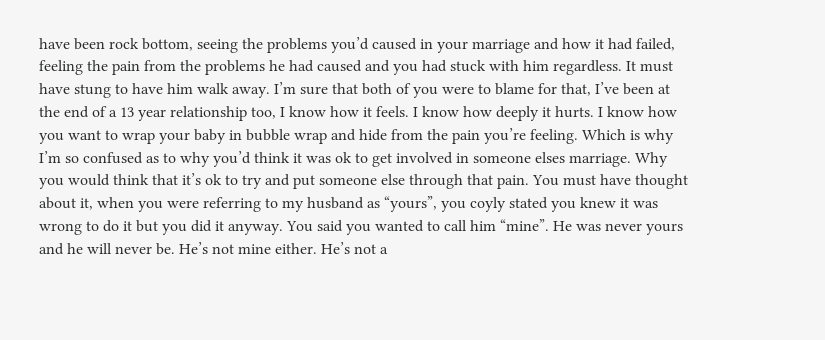have been rock bottom, seeing the problems you’d caused in your marriage and how it had failed, feeling the pain from the problems he had caused and you had stuck with him regardless. It must have stung to have him walk away. I’m sure that both of you were to blame for that, I’ve been at the end of a 13 year relationship too, I know how it feels. I know how deeply it hurts. I know how you want to wrap your baby in bubble wrap and hide from the pain you’re feeling. Which is why I’m so confused as to why you’d think it was ok to get involved in someone elses marriage. Why you would think that it’s ok to try and put someone else through that pain. You must have thought about it, when you were referring to my husband as “yours”, you coyly stated you knew it was wrong to do it but you did it anyway. You said you wanted to call him “mine”. He was never yours and he will never be. He’s not mine either. He’s not a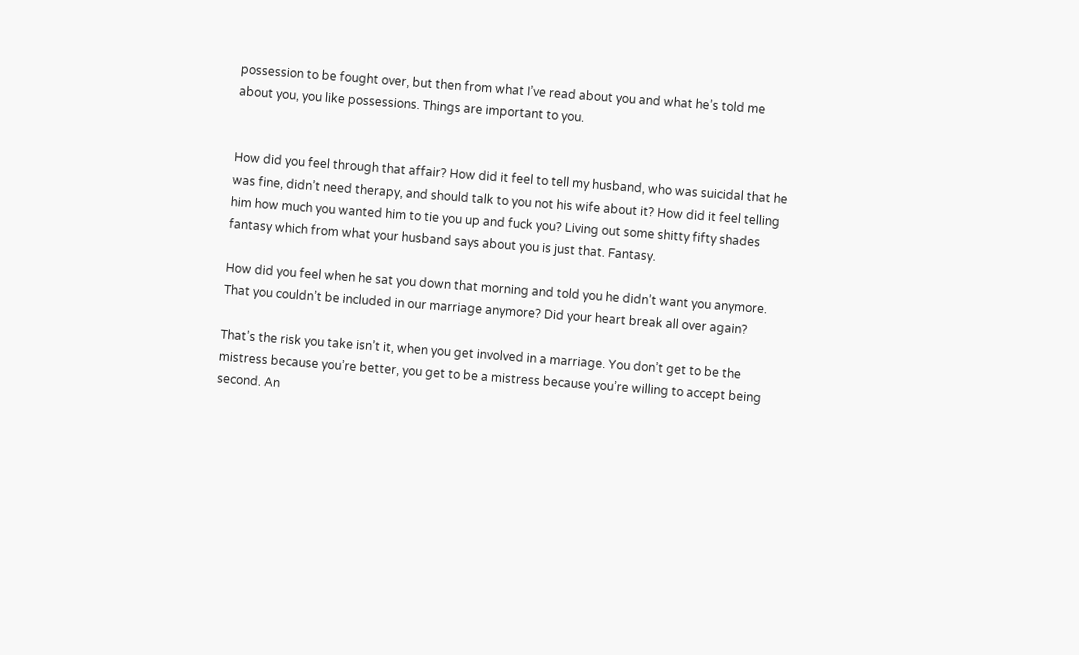possession to be fought over, but then from what I’ve read about you and what he’s told me about you, you like possessions. Things are important to you.


How did you feel through that affair? How did it feel to tell my husband, who was suicidal that he was fine, didn’t need therapy, and should talk to you not his wife about it? How did it feel telling him how much you wanted him to tie you up and fuck you? Living out some shitty fifty shades fantasy which from what your husband says about you is just that. Fantasy.

How did you feel when he sat you down that morning and told you he didn’t want you anymore. That you couldn’t be included in our marriage anymore? Did your heart break all over again?

That’s the risk you take isn’t it, when you get involved in a marriage. You don’t get to be the mistress because you’re better, you get to be a mistress because you’re willing to accept being second. An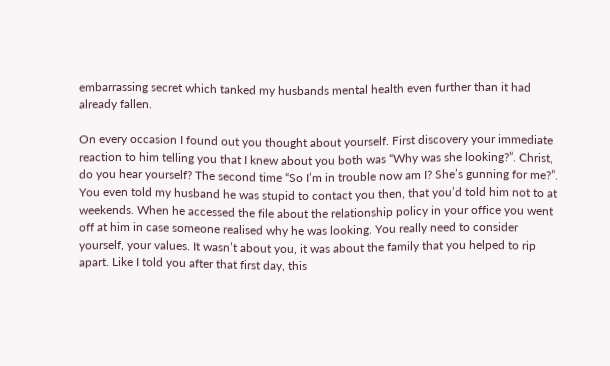embarrassing secret which tanked my husbands mental health even further than it had already fallen.

On every occasion I found out you thought about yourself. First discovery your immediate reaction to him telling you that I knew about you both was “Why was she looking?”. Christ, do you hear yourself? The second time “So I’m in trouble now am I? She’s gunning for me?”. You even told my husband he was stupid to contact you then, that you’d told him not to at weekends. When he accessed the file about the relationship policy in your office you went off at him in case someone realised why he was looking. You really need to consider yourself, your values. It wasn’t about you, it was about the family that you helped to rip apart. Like I told you after that first day, this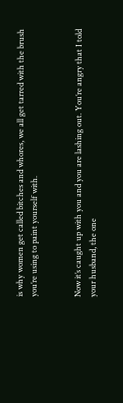is why women get called bitches and whores, we all get tarred with the brush you’re using to paint yourself with.


Now it’s caught up with you and you are lashing out. You’re angry that I told your husband, the one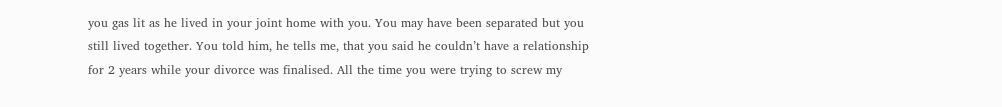you gas lit as he lived in your joint home with you. You may have been separated but you still lived together. You told him, he tells me, that you said he couldn’t have a relationship for 2 years while your divorce was finalised. All the time you were trying to screw my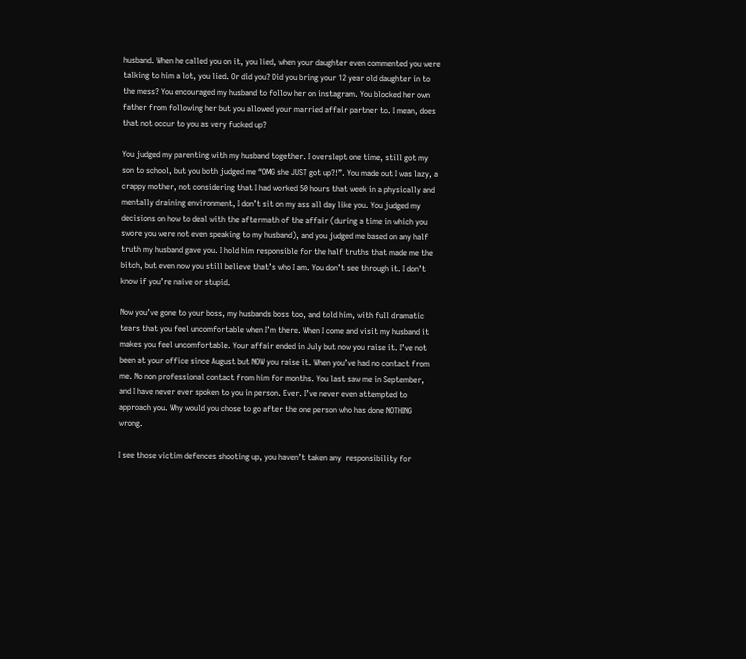husband. When he called you on it, you lied, when your daughter even commented you were talking to him a lot, you lied. Or did you? Did you bring your 12 year old daughter in to the mess? You encouraged my husband to follow her on instagram. You blocked her own father from following her but you allowed your married affair partner to. I mean, does that not occur to you as very fucked up?

You judged my parenting with my husband together. I overslept one time, still got my son to school, but you both judged me “OMG she JUST got up?!”. You made out I was lazy, a crappy mother, not considering that I had worked 50 hours that week in a physically and mentally draining environment, I don’t sit on my ass all day like you. You judged my decisions on how to deal with the aftermath of the affair (during a time in which you swore you were not even speaking to my husband), and you judged me based on any half truth my husband gave you. I hold him responsible for the half truths that made me the bitch, but even now you still believe that’s who I am. You don’t see through it. I don’t know if you’re naive or stupid.

Now you’ve gone to your boss, my husbands boss too, and told him, with full dramatic tears that you feel uncomfortable when I’m there. When I come and visit my husband it makes you feel uncomfortable. Your affair ended in July but now you raise it. I’ve not been at your office since August but NOW you raise it. When you’ve had no contact from me. No non professional contact from him for months. You last saw me in September, and I have never ever spoken to you in person. Ever. I’ve never even attempted to approach you. Why would you chose to go after the one person who has done NOTHING wrong.

I see those victim defences shooting up, you haven’t taken any  responsibility for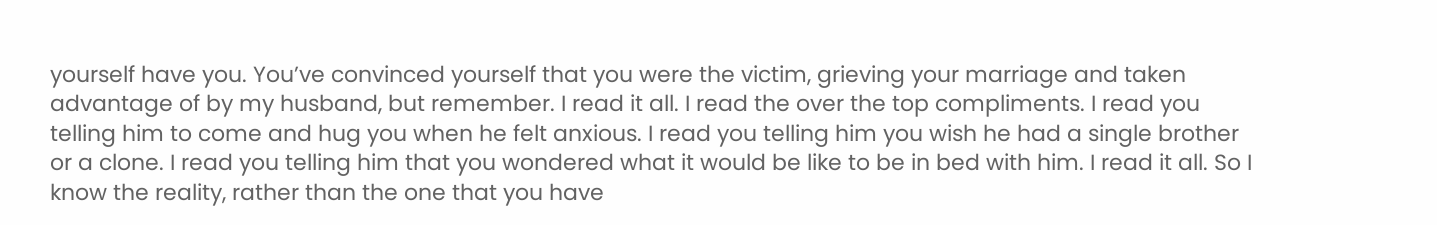yourself have you. You’ve convinced yourself that you were the victim, grieving your marriage and taken advantage of by my husband, but remember. I read it all. I read the over the top compliments. I read you telling him to come and hug you when he felt anxious. I read you telling him you wish he had a single brother or a clone. I read you telling him that you wondered what it would be like to be in bed with him. I read it all. So I know the reality, rather than the one that you have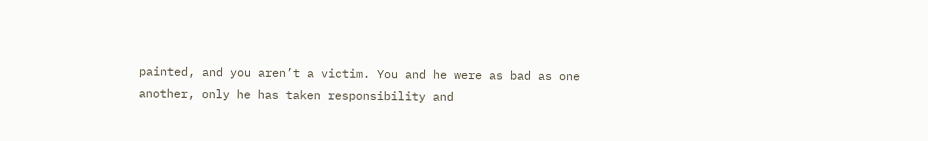painted, and you aren’t a victim. You and he were as bad as one another, only he has taken responsibility and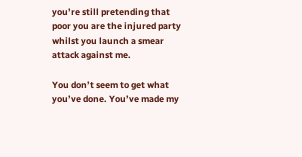you’re still pretending that poor you are the injured party whilst you launch a smear attack against me.

You don’t seem to get what you’ve done. You’ve made my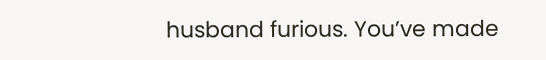husband furious. You’ve made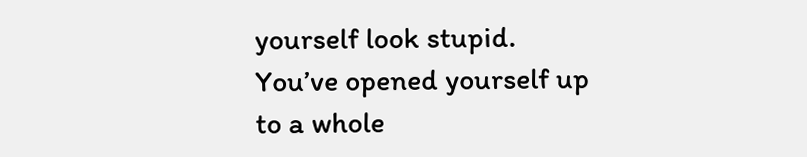yourself look stupid. You’ve opened yourself up to a whole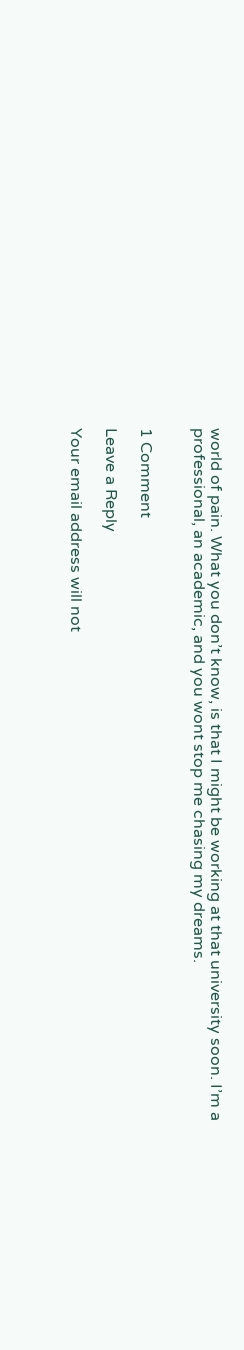world of pain. What you don’t know, is that I might be working at that university soon. I’m a professional, an academic, and you wont stop me chasing my dreams.


1 Comment

Leave a Reply

Your email address will not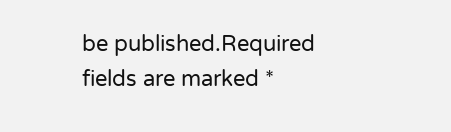be published.Required fields are marked *